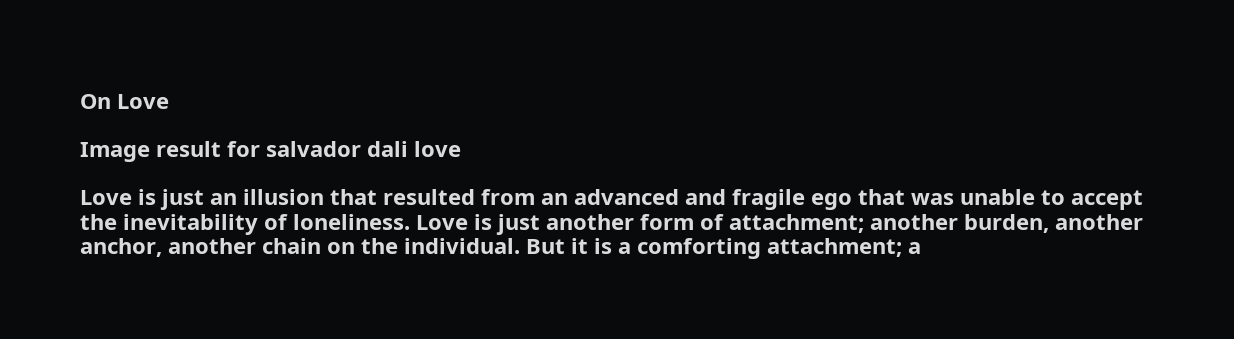On Love

Image result for salvador dali love

Love is just an illusion that resulted from an advanced and fragile ego that was unable to accept the inevitability of loneliness. Love is just another form of attachment; another burden, another anchor, another chain on the individual. But it is a comforting attachment; a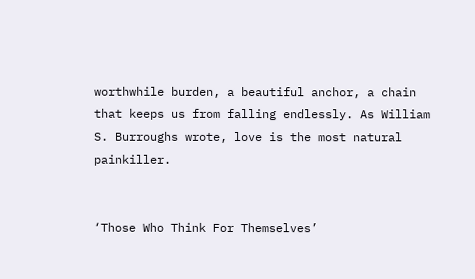worthwhile burden, a beautiful anchor, a chain that keeps us from falling endlessly. As William S. Burroughs wrote, love is the most natural painkiller.


‘Those Who Think For Themselves’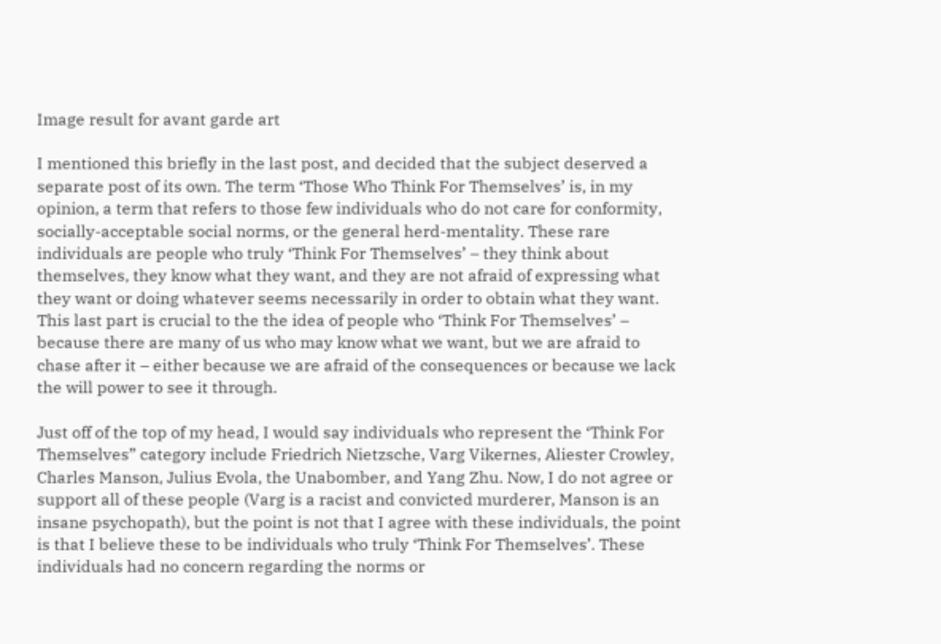Image result for avant garde art

I mentioned this briefly in the last post, and decided that the subject deserved a separate post of its own. The term ‘Those Who Think For Themselves’ is, in my opinion, a term that refers to those few individuals who do not care for conformity, socially-acceptable social norms, or the general herd-mentality. These rare individuals are people who truly ‘Think For Themselves’ – they think about themselves, they know what they want, and they are not afraid of expressing what they want or doing whatever seems necessarily in order to obtain what they want. This last part is crucial to the the idea of people who ‘Think For Themselves’ – because there are many of us who may know what we want, but we are afraid to chase after it – either because we are afraid of the consequences or because we lack the will power to see it through.

Just off of the top of my head, I would say individuals who represent the ‘Think For Themselves” category include Friedrich Nietzsche, Varg Vikernes, Aliester Crowley, Charles Manson, Julius Evola, the Unabomber, and Yang Zhu. Now, I do not agree or support all of these people (Varg is a racist and convicted murderer, Manson is an insane psychopath), but the point is not that I agree with these individuals, the point is that I believe these to be individuals who truly ‘Think For Themselves’. These individuals had no concern regarding the norms or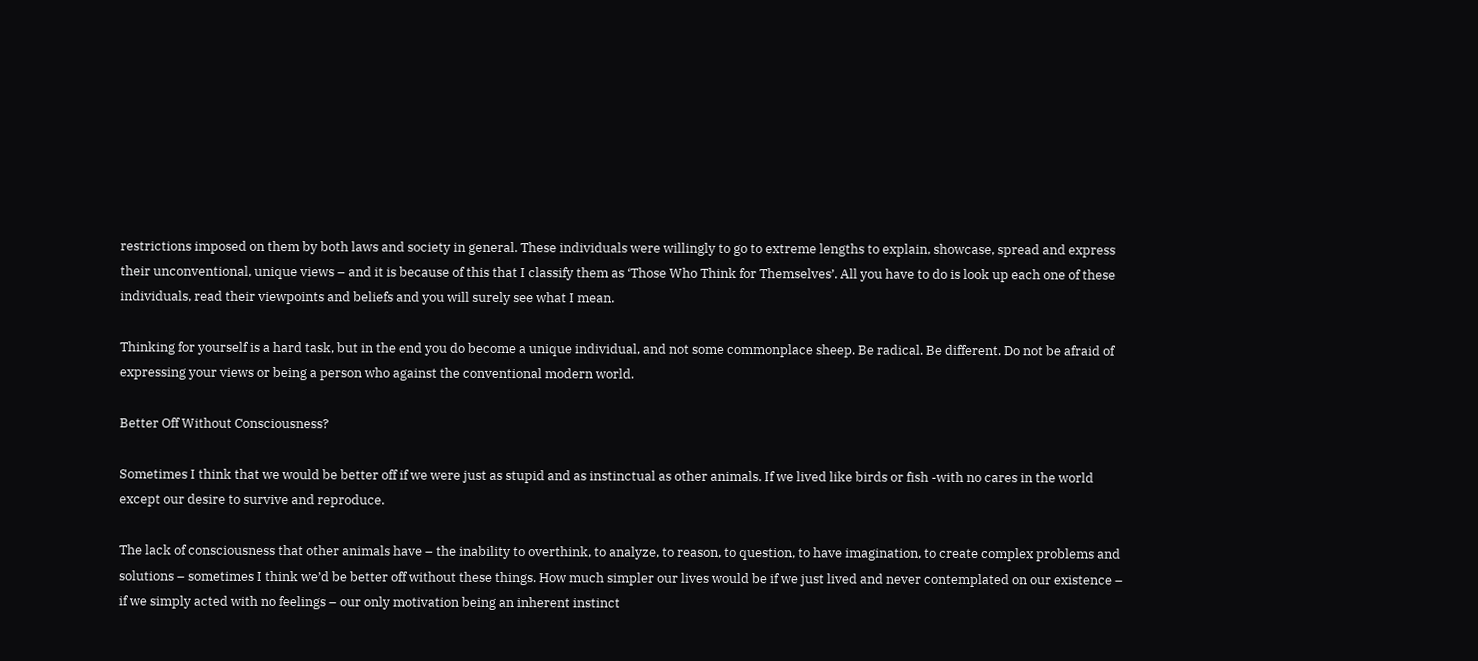restrictions imposed on them by both laws and society in general. These individuals were willingly to go to extreme lengths to explain, showcase, spread and express their unconventional, unique views – and it is because of this that I classify them as ‘Those Who Think for Themselves’. All you have to do is look up each one of these individuals, read their viewpoints and beliefs and you will surely see what I mean.

Thinking for yourself is a hard task, but in the end you do become a unique individual, and not some commonplace sheep. Be radical. Be different. Do not be afraid of expressing your views or being a person who against the conventional modern world.

Better Off Without Consciousness?

Sometimes I think that we would be better off if we were just as stupid and as instinctual as other animals. If we lived like birds or fish -with no cares in the world except our desire to survive and reproduce.

The lack of consciousness that other animals have – the inability to overthink, to analyze, to reason, to question, to have imagination, to create complex problems and solutions – sometimes I think we’d be better off without these things. How much simpler our lives would be if we just lived and never contemplated on our existence – if we simply acted with no feelings – our only motivation being an inherent instinct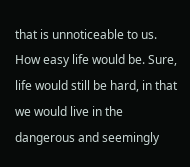that is unnoticeable to us. How easy life would be. Sure, life would still be hard, in that we would live in the dangerous and seemingly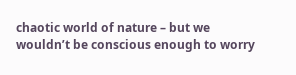chaotic world of nature – but we wouldn’t be conscious enough to worry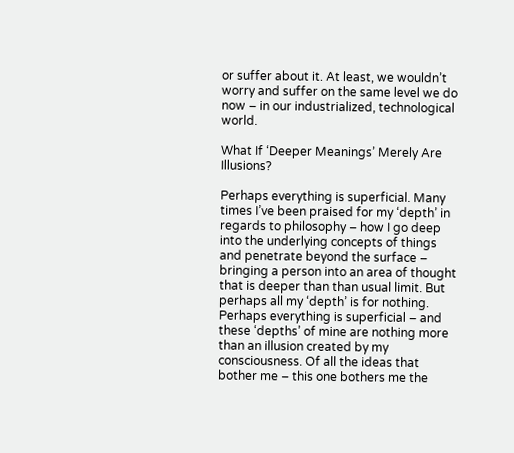or suffer about it. At least, we wouldn’t worry and suffer on the same level we do now – in our industrialized, technological world.

What If ‘Deeper Meanings’ Merely Are Illusions?

Perhaps everything is superficial. Many times I’ve been praised for my ‘depth’ in regards to philosophy – how I go deep into the underlying concepts of things and penetrate beyond the surface – bringing a person into an area of thought that is deeper than than usual limit. But perhaps all my ‘depth’ is for nothing. Perhaps everything is superficial – and these ‘depths’ of mine are nothing more than an illusion created by my consciousness. Of all the ideas that bother me – this one bothers me the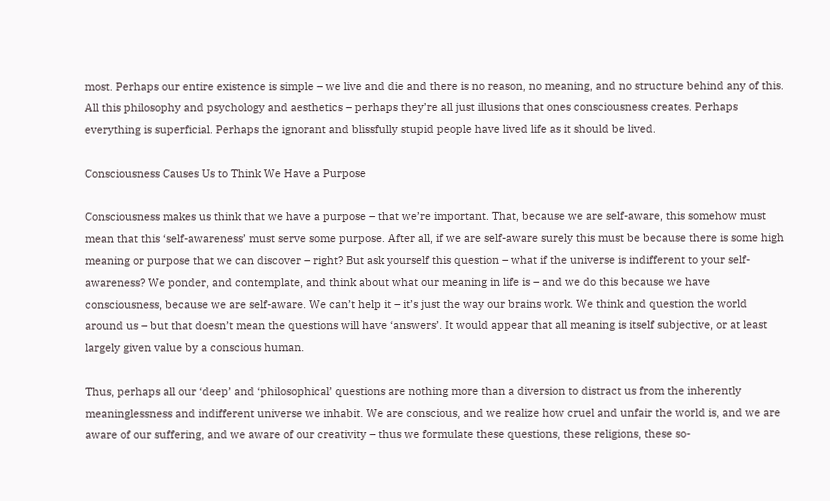most. Perhaps our entire existence is simple – we live and die and there is no reason, no meaning, and no structure behind any of this. All this philosophy and psychology and aesthetics – perhaps they’re all just illusions that ones consciousness creates. Perhaps everything is superficial. Perhaps the ignorant and blissfully stupid people have lived life as it should be lived.

Consciousness Causes Us to Think We Have a Purpose

Consciousness makes us think that we have a purpose – that we’re important. That, because we are self-aware, this somehow must mean that this ‘self-awareness’ must serve some purpose. After all, if we are self-aware surely this must be because there is some high meaning or purpose that we can discover – right? But ask yourself this question – what if the universe is indifferent to your self-awareness? We ponder, and contemplate, and think about what our meaning in life is – and we do this because we have consciousness, because we are self-aware. We can’t help it – it’s just the way our brains work. We think and question the world around us – but that doesn’t mean the questions will have ‘answers’. It would appear that all meaning is itself subjective, or at least largely given value by a conscious human.

Thus, perhaps all our ‘deep’ and ‘philosophical’ questions are nothing more than a diversion to distract us from the inherently meaninglessness and indifferent universe we inhabit. We are conscious, and we realize how cruel and unfair the world is, and we are aware of our suffering, and we aware of our creativity – thus we formulate these questions, these religions, these so-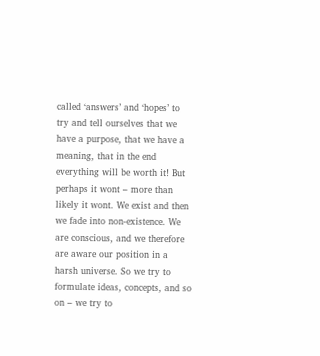called ‘answers’ and ‘hopes’ to try and tell ourselves that we have a purpose, that we have a meaning, that in the end everything will be worth it! But perhaps it wont – more than likely it wont. We exist and then we fade into non-existence. We are conscious, and we therefore are aware our position in a harsh universe. So we try to formulate ideas, concepts, and so on – we try to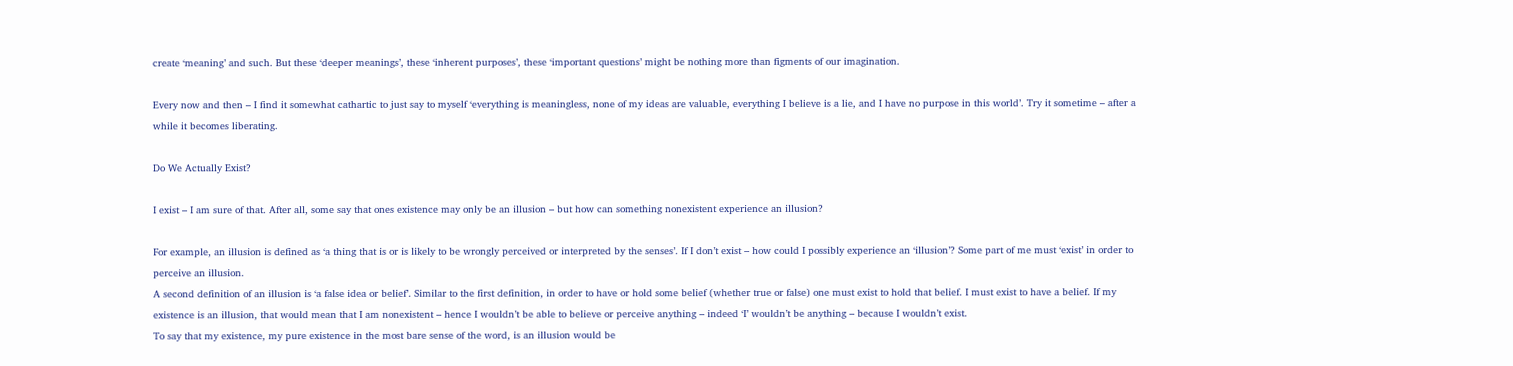create ‘meaning’ and such. But these ‘deeper meanings’, these ‘inherent purposes’, these ‘important questions’ might be nothing more than figments of our imagination.

Every now and then – I find it somewhat cathartic to just say to myself ‘everything is meaningless, none of my ideas are valuable, everything I believe is a lie, and I have no purpose in this world’. Try it sometime – after a while it becomes liberating.

Do We Actually Exist?

I exist – I am sure of that. After all, some say that ones existence may only be an illusion – but how can something nonexistent experience an illusion?

For example, an illusion is defined as ‘a thing that is or is likely to be wrongly perceived or interpreted by the senses’. If I don’t exist – how could I possibly experience an ‘illusion’? Some part of me must ‘exist’ in order to perceive an illusion.
A second definition of an illusion is ‘a false idea or belief’. Similar to the first definition, in order to have or hold some belief (whether true or false) one must exist to hold that belief. I must exist to have a belief. If my existence is an illusion, that would mean that I am nonexistent – hence I wouldn’t be able to believe or perceive anything – indeed ‘I’ wouldn’t be anything – because I wouldn’t exist.
To say that my existence, my pure existence in the most bare sense of the word, is an illusion would be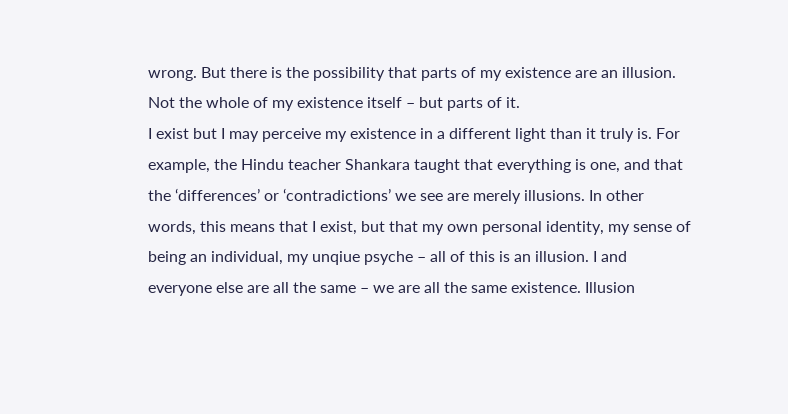wrong. But there is the possibility that parts of my existence are an illusion. Not the whole of my existence itself – but parts of it.
I exist but I may perceive my existence in a different light than it truly is. For example, the Hindu teacher Shankara taught that everything is one, and that the ‘differences’ or ‘contradictions’ we see are merely illusions. In other words, this means that I exist, but that my own personal identity, my sense of being an individual, my unqiue psyche – all of this is an illusion. I and everyone else are all the same – we are all the same existence. Illusion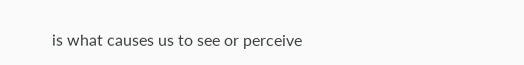is what causes us to see or perceive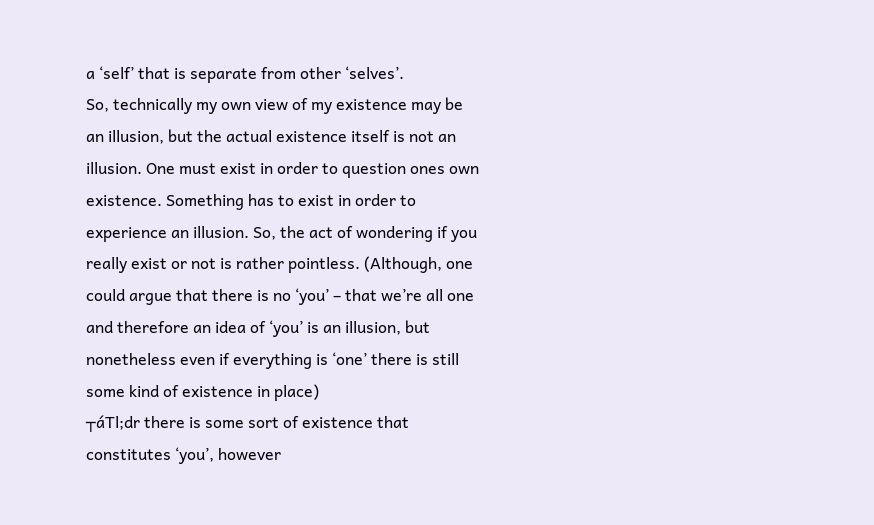a ‘self’ that is separate from other ‘selves’.
So, technically my own view of my existence may be an illusion, but the actual existence itself is not an illusion. One must exist in order to question ones own existence. Something has to exist in order to experience an illusion. So, the act of wondering if you really exist or not is rather pointless. (Although, one could argue that there is no ‘you’ – that we’re all one and therefore an idea of ‘you’ is an illusion, but nonetheless even if everything is ‘one’ there is still some kind of existence in place)
┬áTl;dr there is some sort of existence that constitutes ‘you’, however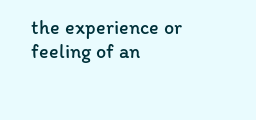the experience or feeling of an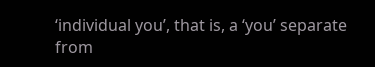‘individual you’, that is, a ‘you’ separate from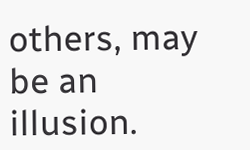others, may be an illusion.